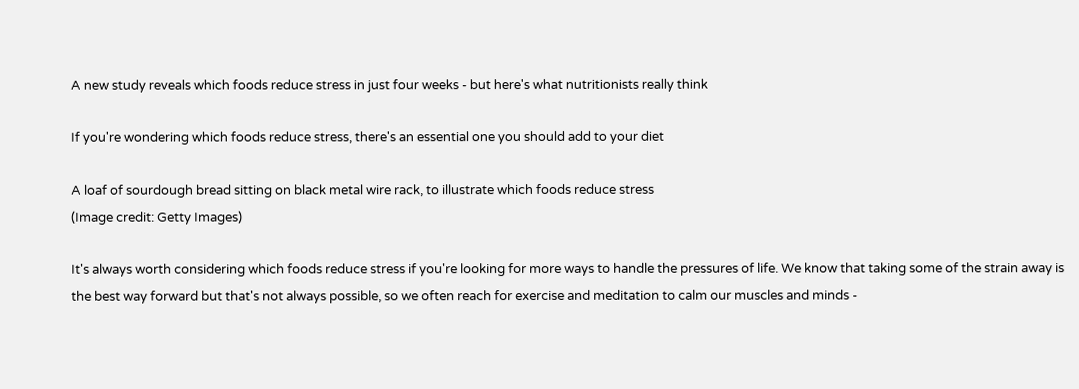A new study reveals which foods reduce stress in just four weeks - but here's what nutritionists really think

If you're wondering which foods reduce stress, there's an essential one you should add to your diet

A loaf of sourdough bread sitting on black metal wire rack, to illustrate which foods reduce stress
(Image credit: Getty Images)

It's always worth considering which foods reduce stress if you're looking for more ways to handle the pressures of life. We know that taking some of the strain away is the best way forward but that's not always possible, so we often reach for exercise and meditation to calm our muscles and minds -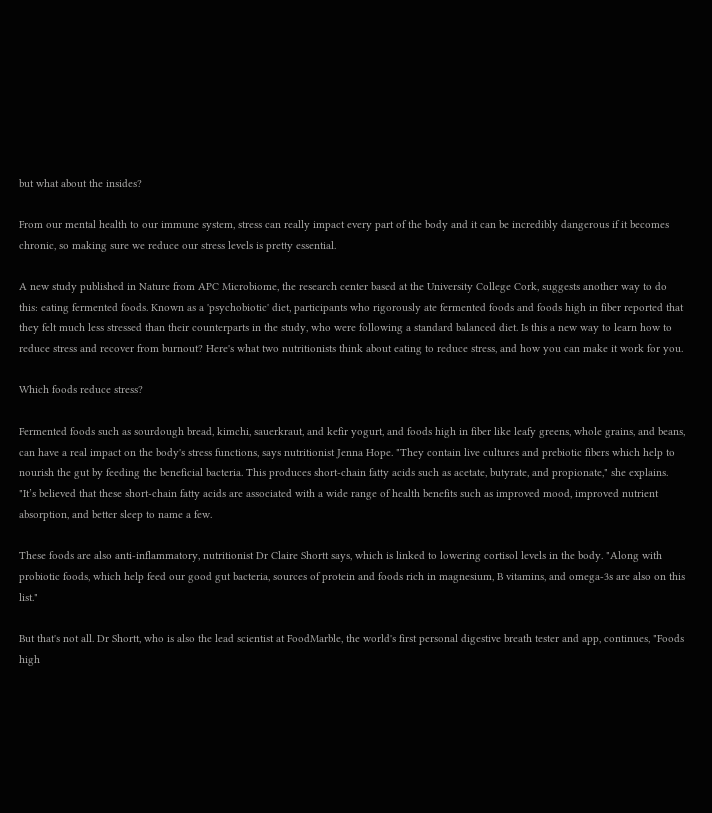but what about the insides?

From our mental health to our immune system, stress can really impact every part of the body and it can be incredibly dangerous if it becomes chronic, so making sure we reduce our stress levels is pretty essential.

A new study published in Nature from APC Microbiome, the research center based at the University College Cork, suggests another way to do this: eating fermented foods. Known as a 'psychobiotic' diet, participants who rigorously ate fermented foods and foods high in fiber reported that they felt much less stressed than their counterparts in the study, who were following a standard balanced diet. Is this a new way to learn how to reduce stress and recover from burnout? Here's what two nutritionists think about eating to reduce stress, and how you can make it work for you.

Which foods reduce stress?

Fermented foods such as sourdough bread, kimchi, sauerkraut, and kefir yogurt, and foods high in fiber like leafy greens, whole grains, and beans, can have a real impact on the body's stress functions, says nutritionist Jenna Hope. "They contain live cultures and prebiotic fibers which help to nourish the gut by feeding the beneficial bacteria. This produces short-chain fatty acids such as acetate, butyrate, and propionate," she explains. "It’s believed that these short-chain fatty acids are associated with a wide range of health benefits such as improved mood, improved nutrient absorption, and better sleep to name a few.

These foods are also anti-inflammatory, nutritionist Dr Claire Shortt says, which is linked to lowering cortisol levels in the body. "Along with probiotic foods, which help feed our good gut bacteria, sources of protein and foods rich in magnesium, B vitamins, and omega-3s are also on this list."

But that's not all. Dr Shortt, who is also the lead scientist at FoodMarble, the world's first personal digestive breath tester and app, continues, "Foods high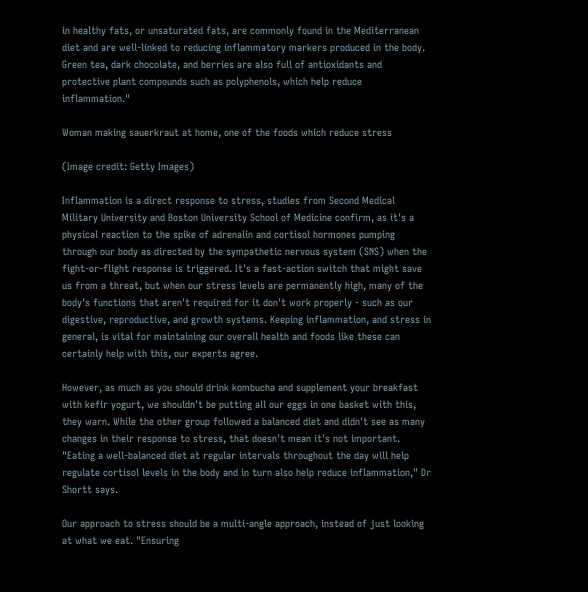in healthy fats, or unsaturated fats, are commonly found in the Mediterranean diet and are well-linked to reducing inflammatory markers produced in the body. Green tea, dark chocolate, and berries are also full of antioxidants and protective plant compounds such as polyphenols, which help reduce inflammation."

Woman making sauerkraut at home, one of the foods which reduce stress

(Image credit: Getty Images)

Inflammation is a direct response to stress, studies from Second Medical Military University and Boston University School of Medicine confirm, as it's a physical reaction to the spike of adrenalin and cortisol hormones pumping through our body as directed by the sympathetic nervous system (SNS) when the fight-or-flight response is triggered. It's a fast-action switch that might save us from a threat, but when our stress levels are permanently high, many of the body's functions that aren't required for it don't work properly - such as our digestive, reproductive, and growth systems. Keeping inflammation, and stress in general, is vital for maintaining our overall health and foods like these can certainly help with this, our experts agree.

However, as much as you should drink kombucha and supplement your breakfast with kefir yogurt, we shouldn't be putting all our eggs in one basket with this, they warn. While the other group followed a balanced diet and didn't see as many changes in their response to stress, that doesn't mean it's not important. "Eating a well-balanced diet at regular intervals throughout the day will help regulate cortisol levels in the body and in turn also help reduce inflammation," Dr Shortt says.

Our approach to stress should be a multi-angle approach, instead of just looking at what we eat. "Ensuring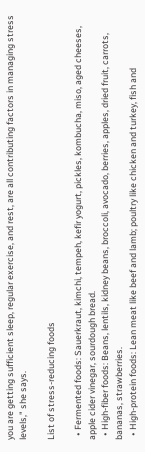you are getting sufficient sleep, regular exercise, and rest, are all contributing factors in managing stress levels," she says.

List of stress-reducing foods

  • Fermented foods: Sauerkraut, kimchi, tempeh, kefir yogurt, pickles, kombucha, miso, aged cheeses, apple cider vinegar, sourdough bread.
  • High-fiber foods: Beans, lentils, kidney beans, broccoli, avocado, berries, apples, dried fruit, carrots, bananas, strawberries.
  • High-protein foods: Lean meat like beef and lamb; poultry like chicken and turkey, fish and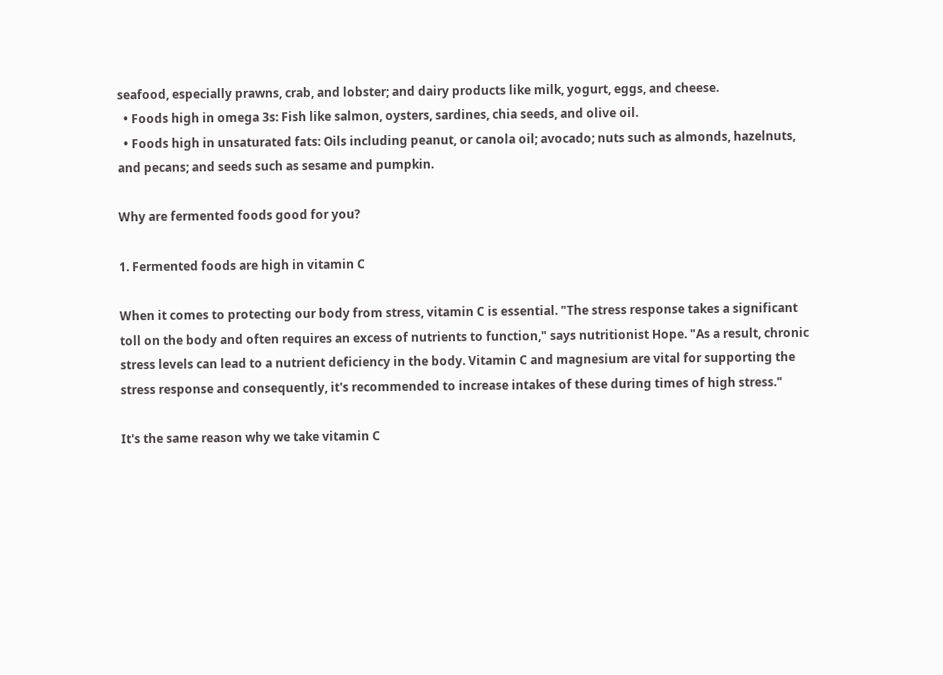seafood, especially prawns, crab, and lobster; and dairy products like milk, yogurt, eggs, and cheese.
  • Foods high in omega 3s: Fish like salmon, oysters, sardines, chia seeds, and olive oil.
  • Foods high in unsaturated fats: Oils including peanut, or canola oil; avocado; nuts such as almonds, hazelnuts, and pecans; and seeds such as sesame and pumpkin.

Why are fermented foods good for you?

1. Fermented foods are high in vitamin C

When it comes to protecting our body from stress, vitamin C is essential. "The stress response takes a significant toll on the body and often requires an excess of nutrients to function," says nutritionist Hope. "As a result, chronic stress levels can lead to a nutrient deficiency in the body. Vitamin C and magnesium are vital for supporting the stress response and consequently, it's recommended to increase intakes of these during times of high stress."

It's the same reason why we take vitamin C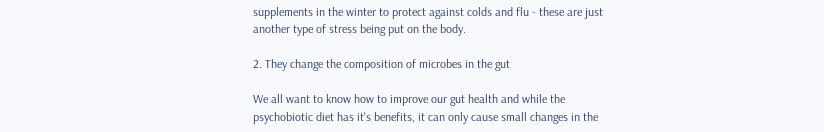supplements in the winter to protect against colds and flu - these are just another type of stress being put on the body.

2. They change the composition of microbes in the gut

We all want to know how to improve our gut health and while the psychobiotic diet has it's benefits, it can only cause small changes in the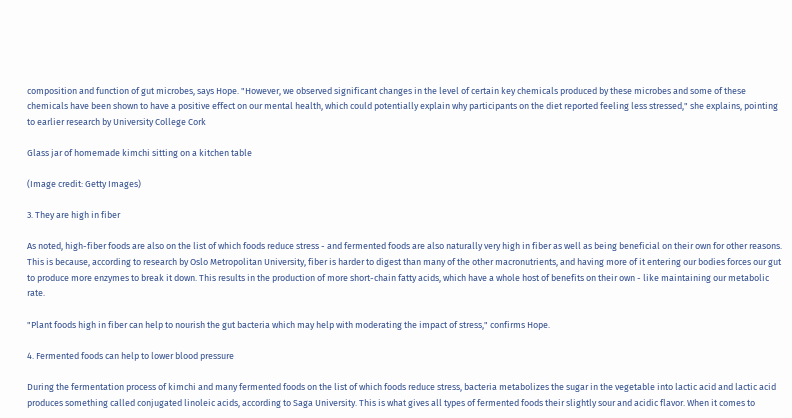composition and function of gut microbes, says Hope. "However, we observed significant changes in the level of certain key chemicals produced by these microbes and some of these chemicals have been shown to have a positive effect on our mental health, which could potentially explain why participants on the diet reported feeling less stressed," she explains, pointing to earlier research by University College Cork

Glass jar of homemade kimchi sitting on a kitchen table

(Image credit: Getty Images)

3. They are high in fiber

As noted, high-fiber foods are also on the list of which foods reduce stress - and fermented foods are also naturally very high in fiber as well as being beneficial on their own for other reasons. This is because, according to research by Oslo Metropolitan University, fiber is harder to digest than many of the other macronutrients, and having more of it entering our bodies forces our gut to produce more enzymes to break it down. This results in the production of more short-chain fatty acids, which have a whole host of benefits on their own - like maintaining our metabolic rate.

"Plant foods high in fiber can help to nourish the gut bacteria which may help with moderating the impact of stress," confirms Hope.

4. Fermented foods can help to lower blood pressure

During the fermentation process of kimchi and many fermented foods on the list of which foods reduce stress, bacteria metabolizes the sugar in the vegetable into lactic acid and lactic acid produces something called conjugated linoleic acids, according to Saga University. This is what gives all types of fermented foods their slightly sour and acidic flavor. When it comes to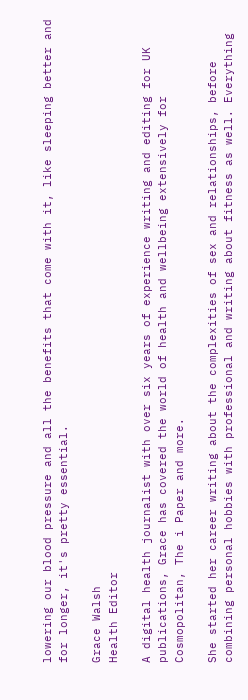lowering our blood pressure and all the benefits that come with it, like sleeping better and for longer, it's pretty essential.

Grace Walsh
Health Editor

A digital health journalist with over six years of experience writing and editing for UK publications, Grace has covered the world of health and wellbeing extensively for Cosmopolitan, The i Paper and more.

She started her career writing about the complexities of sex and relationships, before combining personal hobbies with professional and writing about fitness as well. Everything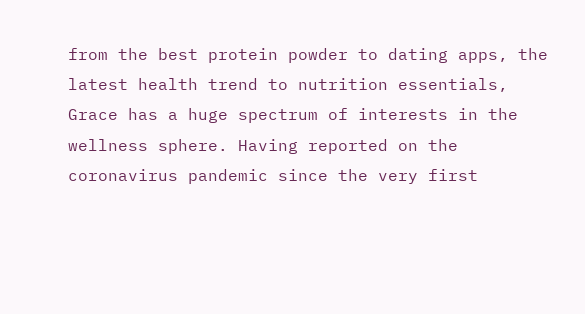from the best protein powder to dating apps, the latest health trend to nutrition essentials, Grace has a huge spectrum of interests in the wellness sphere. Having reported on the coronavirus pandemic since the very first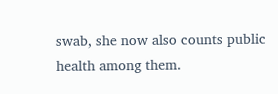swab, she now also counts public health among them.